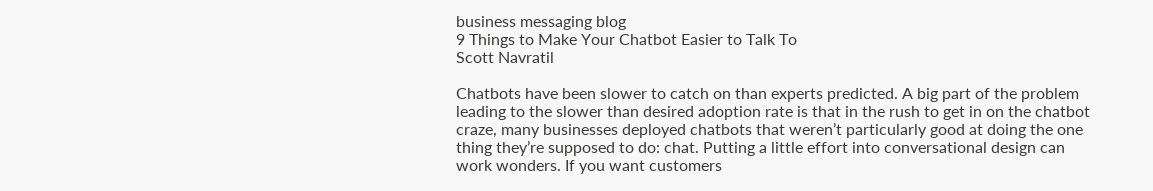business messaging blog
9 Things to Make Your Chatbot Easier to Talk To
Scott Navratil

Chatbots have been slower to catch on than experts predicted. A big part of the problem leading to the slower than desired adoption rate is that in the rush to get in on the chatbot craze, many businesses deployed chatbots that weren’t particularly good at doing the one thing they’re supposed to do: chat. Putting a little effort into conversational design can work wonders. If you want customers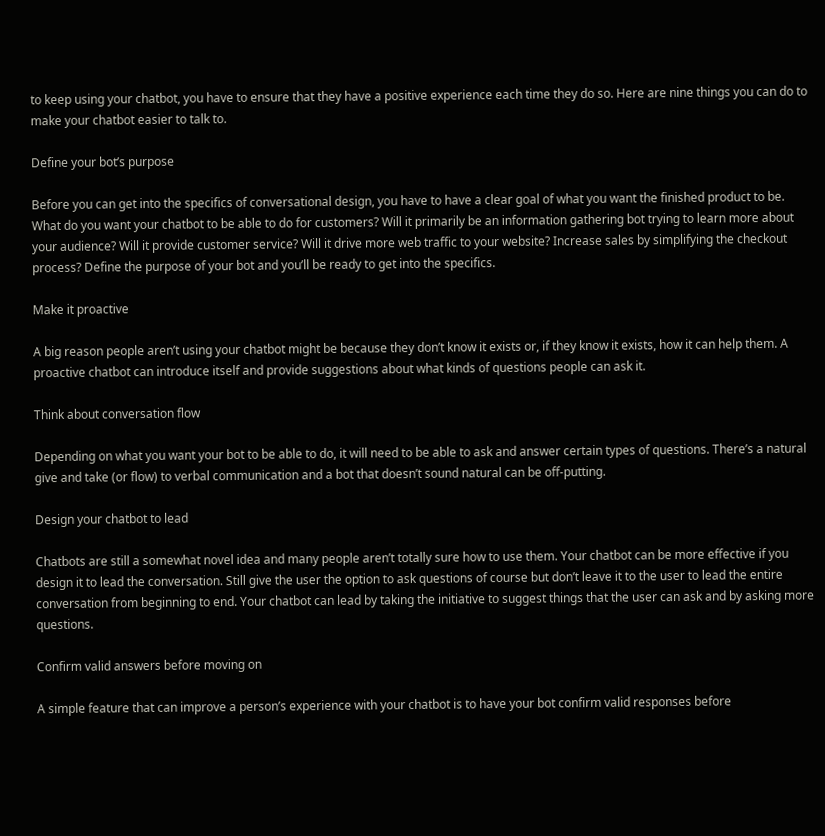to keep using your chatbot, you have to ensure that they have a positive experience each time they do so. Here are nine things you can do to make your chatbot easier to talk to.

Define your bot’s purpose

Before you can get into the specifics of conversational design, you have to have a clear goal of what you want the finished product to be. What do you want your chatbot to be able to do for customers? Will it primarily be an information gathering bot trying to learn more about your audience? Will it provide customer service? Will it drive more web traffic to your website? Increase sales by simplifying the checkout process? Define the purpose of your bot and you’ll be ready to get into the specifics.

Make it proactive

A big reason people aren’t using your chatbot might be because they don’t know it exists or, if they know it exists, how it can help them. A proactive chatbot can introduce itself and provide suggestions about what kinds of questions people can ask it.

Think about conversation flow

Depending on what you want your bot to be able to do, it will need to be able to ask and answer certain types of questions. There’s a natural give and take (or flow) to verbal communication and a bot that doesn’t sound natural can be off-putting.

Design your chatbot to lead

Chatbots are still a somewhat novel idea and many people aren’t totally sure how to use them. Your chatbot can be more effective if you design it to lead the conversation. Still give the user the option to ask questions of course but don’t leave it to the user to lead the entire conversation from beginning to end. Your chatbot can lead by taking the initiative to suggest things that the user can ask and by asking more questions.

Confirm valid answers before moving on

A simple feature that can improve a person’s experience with your chatbot is to have your bot confirm valid responses before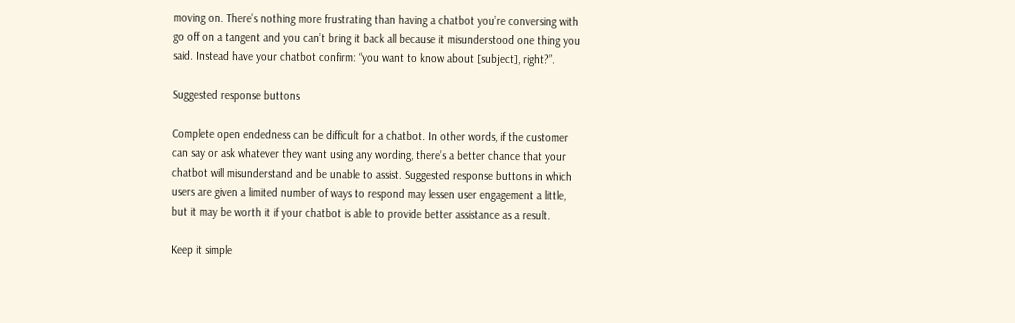moving on. There’s nothing more frustrating than having a chatbot you’re conversing with go off on a tangent and you can’t bring it back all because it misunderstood one thing you said. Instead have your chatbot confirm: “you want to know about [subject], right?”.

Suggested response buttons

Complete open endedness can be difficult for a chatbot. In other words, if the customer can say or ask whatever they want using any wording, there’s a better chance that your chatbot will misunderstand and be unable to assist. Suggested response buttons in which users are given a limited number of ways to respond may lessen user engagement a little, but it may be worth it if your chatbot is able to provide better assistance as a result.

Keep it simple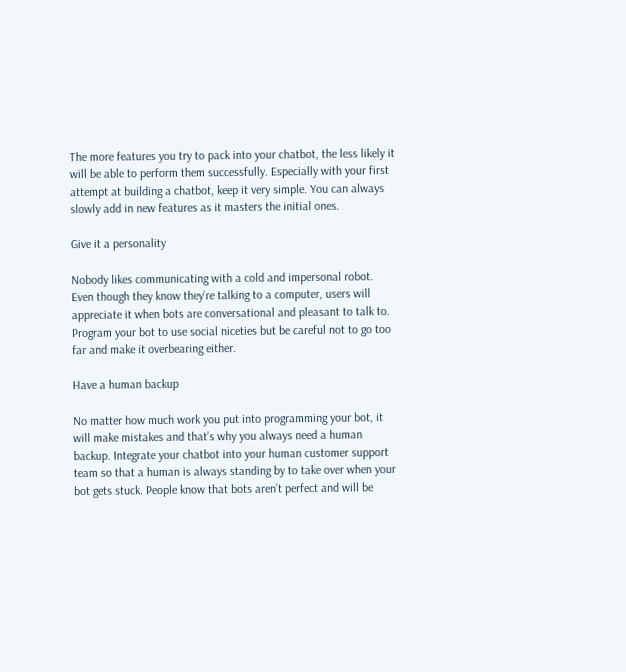The more features you try to pack into your chatbot, the less likely it will be able to perform them successfully. Especially with your first attempt at building a chatbot, keep it very simple. You can always slowly add in new features as it masters the initial ones.

Give it a personality

Nobody likes communicating with a cold and impersonal robot. Even though they know they’re talking to a computer, users will appreciate it when bots are conversational and pleasant to talk to. Program your bot to use social niceties but be careful not to go too far and make it overbearing either.

Have a human backup

No matter how much work you put into programming your bot, it will make mistakes and that’s why you always need a human backup. Integrate your chatbot into your human customer support team so that a human is always standing by to take over when your bot gets stuck. People know that bots aren’t perfect and will be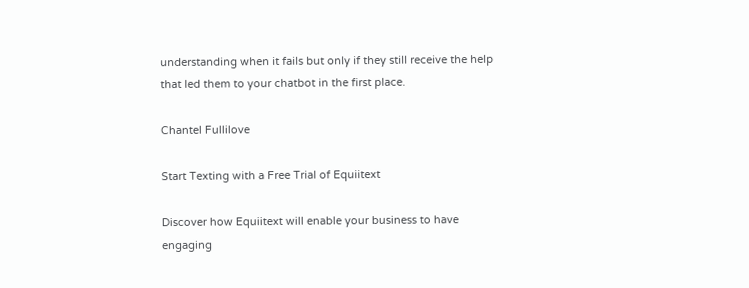understanding when it fails but only if they still receive the help that led them to your chatbot in the first place.

Chantel Fullilove

Start Texting with a Free Trial of Equiitext

Discover how Equiitext will enable your business to have engaging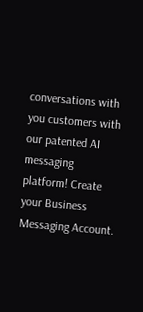conversations with you customers with our patented AI messaging platform! Create your Business Messaging Account.